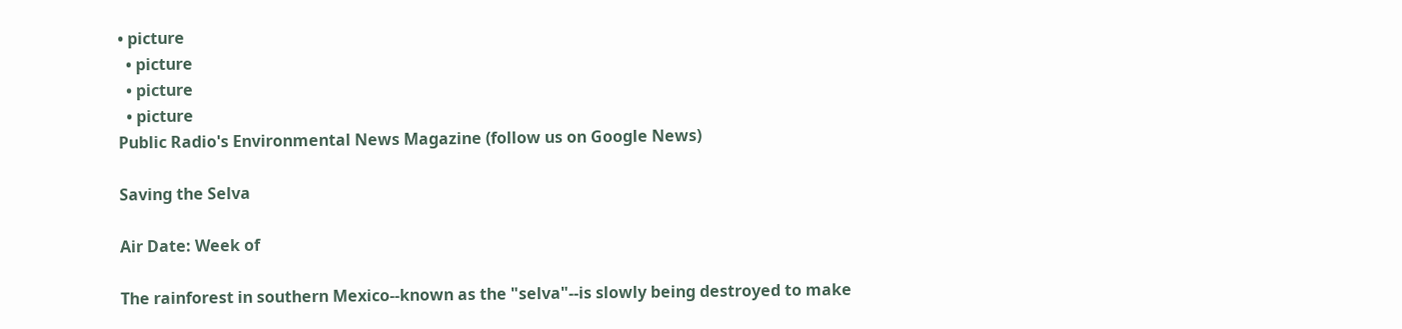• picture
  • picture
  • picture
  • picture
Public Radio's Environmental News Magazine (follow us on Google News)

Saving the Selva

Air Date: Week of

The rainforest in southern Mexico--known as the "selva"--is slowly being destroyed to make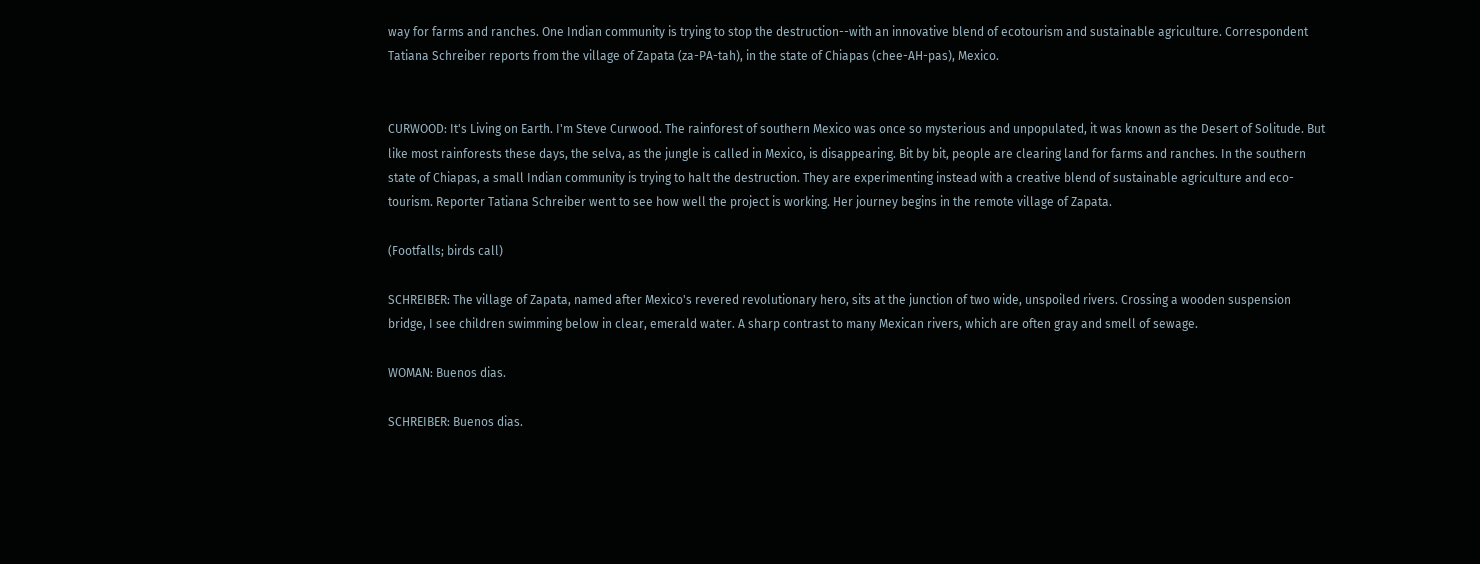way for farms and ranches. One Indian community is trying to stop the destruction--with an innovative blend of ecotourism and sustainable agriculture. Correspondent Tatiana Schreiber reports from the village of Zapata (za-PA-tah), in the state of Chiapas (chee-AH-pas), Mexico.


CURWOOD: It's Living on Earth. I'm Steve Curwood. The rainforest of southern Mexico was once so mysterious and unpopulated, it was known as the Desert of Solitude. But like most rainforests these days, the selva, as the jungle is called in Mexico, is disappearing. Bit by bit, people are clearing land for farms and ranches. In the southern state of Chiapas, a small Indian community is trying to halt the destruction. They are experimenting instead with a creative blend of sustainable agriculture and eco-tourism. Reporter Tatiana Schreiber went to see how well the project is working. Her journey begins in the remote village of Zapata.

(Footfalls; birds call)

SCHREIBER: The village of Zapata, named after Mexico's revered revolutionary hero, sits at the junction of two wide, unspoiled rivers. Crossing a wooden suspension bridge, I see children swimming below in clear, emerald water. A sharp contrast to many Mexican rivers, which are often gray and smell of sewage.

WOMAN: Buenos dias.

SCHREIBER: Buenos dias.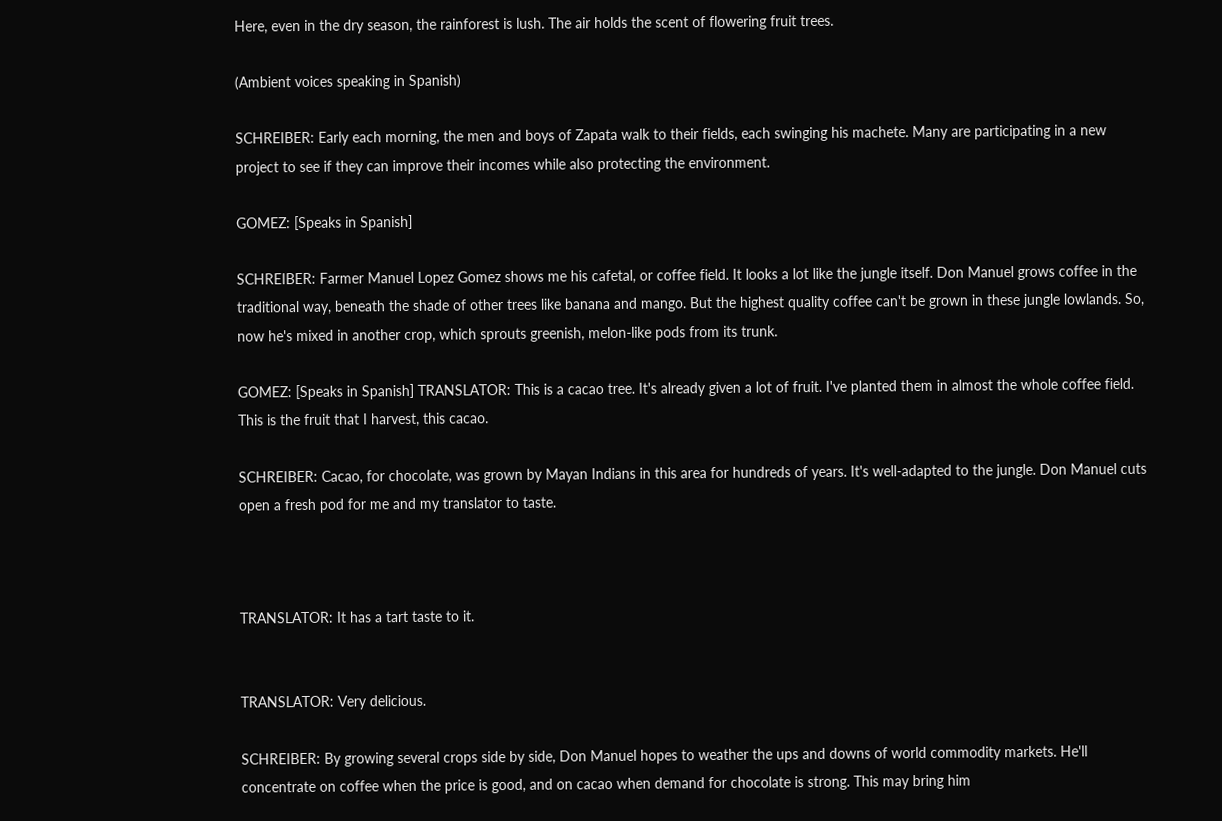Here, even in the dry season, the rainforest is lush. The air holds the scent of flowering fruit trees.

(Ambient voices speaking in Spanish)

SCHREIBER: Early each morning, the men and boys of Zapata walk to their fields, each swinging his machete. Many are participating in a new project to see if they can improve their incomes while also protecting the environment.

GOMEZ: [Speaks in Spanish]

SCHREIBER: Farmer Manuel Lopez Gomez shows me his cafetal, or coffee field. It looks a lot like the jungle itself. Don Manuel grows coffee in the traditional way, beneath the shade of other trees like banana and mango. But the highest quality coffee can't be grown in these jungle lowlands. So, now he's mixed in another crop, which sprouts greenish, melon-like pods from its trunk.

GOMEZ: [Speaks in Spanish] TRANSLATOR: This is a cacao tree. It's already given a lot of fruit. I've planted them in almost the whole coffee field. This is the fruit that I harvest, this cacao.

SCHREIBER: Cacao, for chocolate, was grown by Mayan Indians in this area for hundreds of years. It's well-adapted to the jungle. Don Manuel cuts open a fresh pod for me and my translator to taste.



TRANSLATOR: It has a tart taste to it.


TRANSLATOR: Very delicious.

SCHREIBER: By growing several crops side by side, Don Manuel hopes to weather the ups and downs of world commodity markets. He'll concentrate on coffee when the price is good, and on cacao when demand for chocolate is strong. This may bring him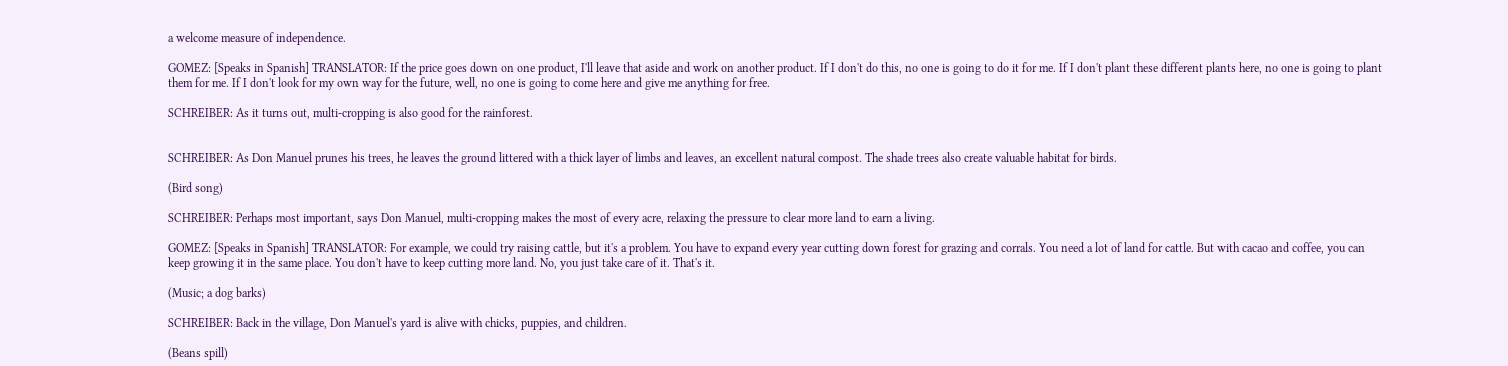a welcome measure of independence.

GOMEZ: [Speaks in Spanish] TRANSLATOR: If the price goes down on one product, I'll leave that aside and work on another product. If I don't do this, no one is going to do it for me. If I don't plant these different plants here, no one is going to plant them for me. If I don't look for my own way for the future, well, no one is going to come here and give me anything for free.

SCHREIBER: As it turns out, multi-cropping is also good for the rainforest.


SCHREIBER: As Don Manuel prunes his trees, he leaves the ground littered with a thick layer of limbs and leaves, an excellent natural compost. The shade trees also create valuable habitat for birds.

(Bird song)

SCHREIBER: Perhaps most important, says Don Manuel, multi-cropping makes the most of every acre, relaxing the pressure to clear more land to earn a living.

GOMEZ: [Speaks in Spanish] TRANSLATOR: For example, we could try raising cattle, but it's a problem. You have to expand every year cutting down forest for grazing and corrals. You need a lot of land for cattle. But with cacao and coffee, you can keep growing it in the same place. You don't have to keep cutting more land. No, you just take care of it. That's it.

(Music; a dog barks)

SCHREIBER: Back in the village, Don Manuel's yard is alive with chicks, puppies, and children.

(Beans spill)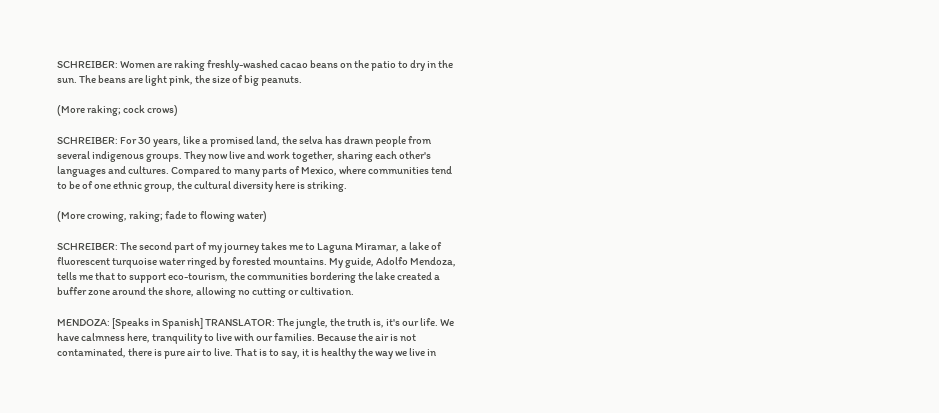SCHREIBER: Women are raking freshly-washed cacao beans on the patio to dry in the sun. The beans are light pink, the size of big peanuts.

(More raking; cock crows)

SCHREIBER: For 30 years, like a promised land, the selva has drawn people from several indigenous groups. They now live and work together, sharing each other's languages and cultures. Compared to many parts of Mexico, where communities tend to be of one ethnic group, the cultural diversity here is striking.

(More crowing, raking; fade to flowing water)

SCHREIBER: The second part of my journey takes me to Laguna Miramar, a lake of fluorescent turquoise water ringed by forested mountains. My guide, Adolfo Mendoza, tells me that to support eco-tourism, the communities bordering the lake created a buffer zone around the shore, allowing no cutting or cultivation.

MENDOZA: [Speaks in Spanish] TRANSLATOR: The jungle, the truth is, it's our life. We have calmness here, tranquility to live with our families. Because the air is not contaminated, there is pure air to live. That is to say, it is healthy the way we live in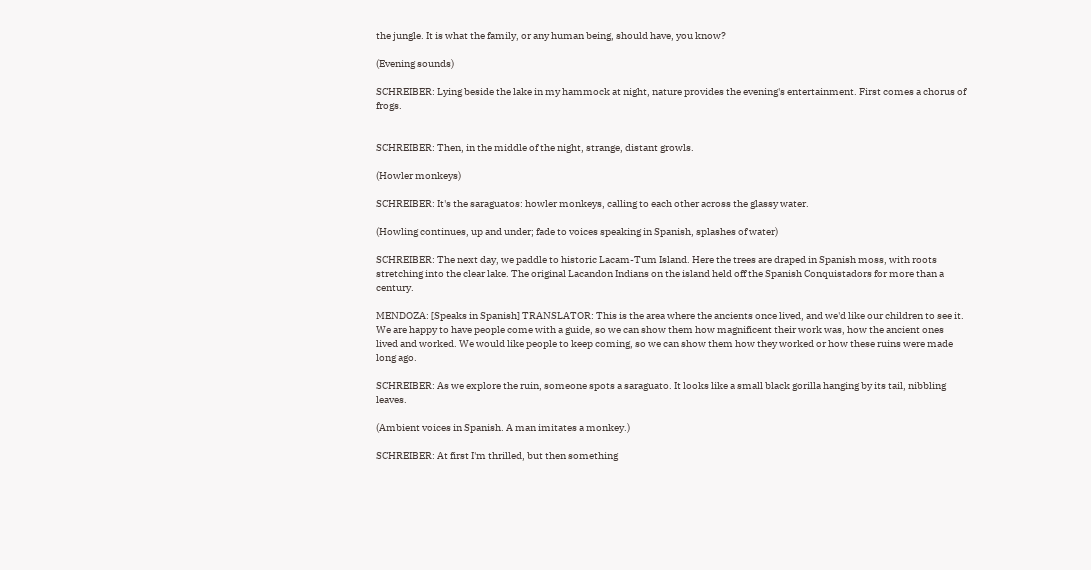the jungle. It is what the family, or any human being, should have, you know?

(Evening sounds)

SCHREIBER: Lying beside the lake in my hammock at night, nature provides the evening's entertainment. First comes a chorus of frogs.


SCHREIBER: Then, in the middle of the night, strange, distant growls.

(Howler monkeys)

SCHREIBER: It's the saraguatos: howler monkeys, calling to each other across the glassy water.

(Howling continues, up and under; fade to voices speaking in Spanish, splashes of water)

SCHREIBER: The next day, we paddle to historic Lacam-Tum Island. Here the trees are draped in Spanish moss, with roots stretching into the clear lake. The original Lacandon Indians on the island held off the Spanish Conquistadors for more than a century.

MENDOZA: [Speaks in Spanish] TRANSLATOR: This is the area where the ancients once lived, and we'd like our children to see it. We are happy to have people come with a guide, so we can show them how magnificent their work was, how the ancient ones lived and worked. We would like people to keep coming, so we can show them how they worked or how these ruins were made long ago.

SCHREIBER: As we explore the ruin, someone spots a saraguato. It looks like a small black gorilla hanging by its tail, nibbling leaves.

(Ambient voices in Spanish. A man imitates a monkey.)

SCHREIBER: At first I'm thrilled, but then something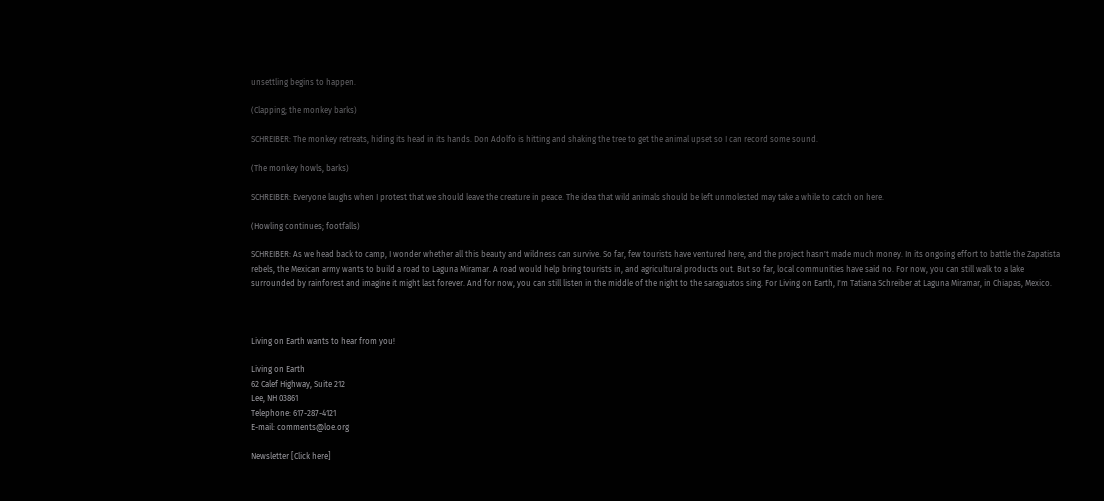unsettling begins to happen.

(Clapping; the monkey barks)

SCHREIBER: The monkey retreats, hiding its head in its hands. Don Adolfo is hitting and shaking the tree to get the animal upset so I can record some sound.

(The monkey howls, barks)

SCHREIBER: Everyone laughs when I protest that we should leave the creature in peace. The idea that wild animals should be left unmolested may take a while to catch on here.

(Howling continues; footfalls)

SCHREIBER: As we head back to camp, I wonder whether all this beauty and wildness can survive. So far, few tourists have ventured here, and the project hasn't made much money. In its ongoing effort to battle the Zapatista rebels, the Mexican army wants to build a road to Laguna Miramar. A road would help bring tourists in, and agricultural products out. But so far, local communities have said no. For now, you can still walk to a lake surrounded by rainforest and imagine it might last forever. And for now, you can still listen in the middle of the night to the saraguatos sing. For Living on Earth, I'm Tatiana Schreiber at Laguna Miramar, in Chiapas, Mexico.



Living on Earth wants to hear from you!

Living on Earth
62 Calef Highway, Suite 212
Lee, NH 03861
Telephone: 617-287-4121
E-mail: comments@loe.org

Newsletter [Click here]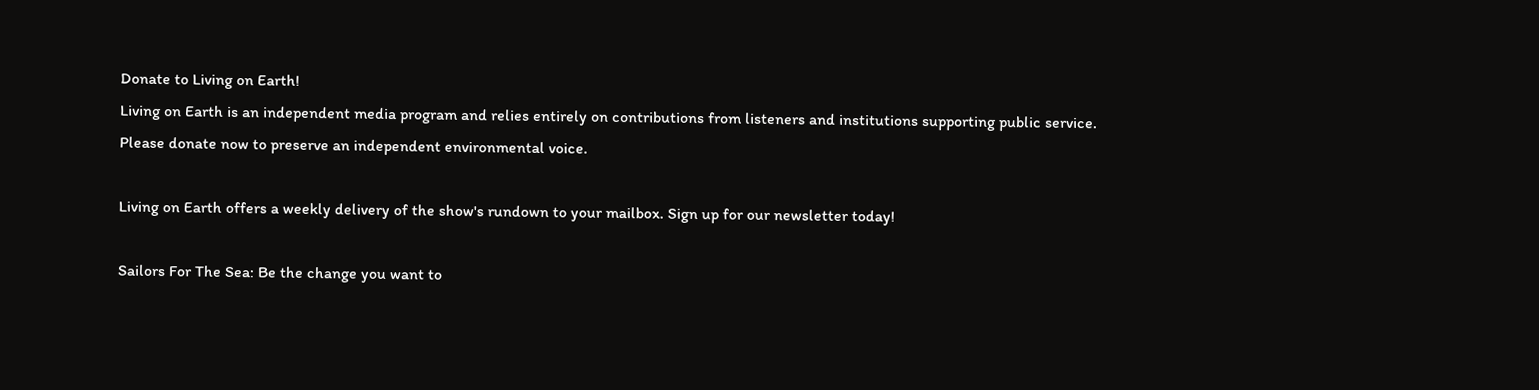Donate to Living on Earth!
Living on Earth is an independent media program and relies entirely on contributions from listeners and institutions supporting public service. Please donate now to preserve an independent environmental voice.

Living on Earth offers a weekly delivery of the show's rundown to your mailbox. Sign up for our newsletter today!

Sailors For The Sea: Be the change you want to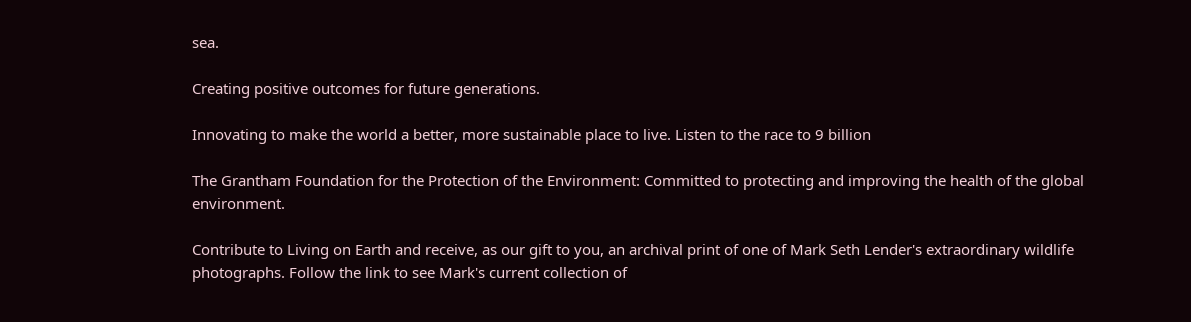sea.

Creating positive outcomes for future generations.

Innovating to make the world a better, more sustainable place to live. Listen to the race to 9 billion

The Grantham Foundation for the Protection of the Environment: Committed to protecting and improving the health of the global environment.

Contribute to Living on Earth and receive, as our gift to you, an archival print of one of Mark Seth Lender's extraordinary wildlife photographs. Follow the link to see Mark's current collection of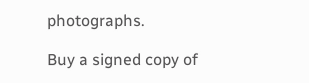photographs.

Buy a signed copy of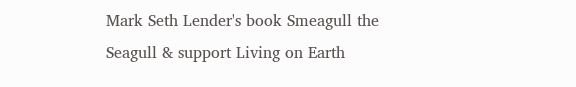Mark Seth Lender's book Smeagull the Seagull & support Living on Earth